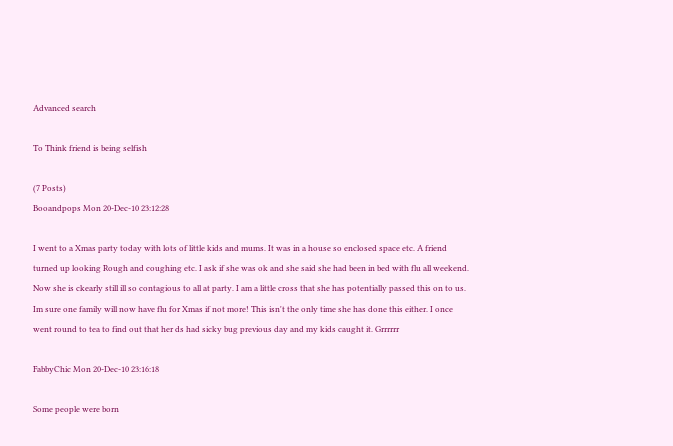Advanced search

To Think friend is being selfish

(7 Posts)
Booandpops Mon 20-Dec-10 23:12:28

I went to a Xmas party today with lots of little kids and mums. It was in a house so enclosed space etc. A friend turned up looking Rough and coughing etc. I ask if she was ok and she said she had been in bed with flu all weekend. Now she is ckearly still ill so contagious to all at party. I am a little cross that she has potentially passed this on to us. Im sure one family will now have flu for Xmas if not more! This isn't the only time she has done this either. I once went round to tea to find out that her ds had sicky bug previous day and my kids caught it. Grrrrrr

FabbyChic Mon 20-Dec-10 23:16:18

Some people were born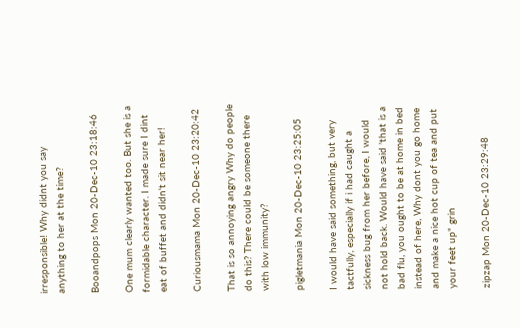irresponsible! Why didnt you say anything to her at the time?

Booandpops Mon 20-Dec-10 23:18:46

One mum clearly wanted too. But she is a formidable character. I made sure I dint eat of buffet and didn't sit near her!

Curiousmama Mon 20-Dec-10 23:20:42

That is so annoying angry Why do people do this? There could be someone there with low immunity?

pigletmania Mon 20-Dec-10 23:25:05

I would have said something, but very tactfully, especially if i had caught a sickness bug from her before, I would not hold back. Would have said 'that is a bad flu, you ought to be at home in bed instead of here, Why dont you go home and make a nice hot cup of tea and put your feet up" grin

zipzap Mon 20-Dec-10 23:29:48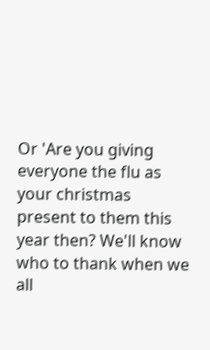Or 'Are you giving everyone the flu as your christmas present to them this year then? We'll know who to thank when we all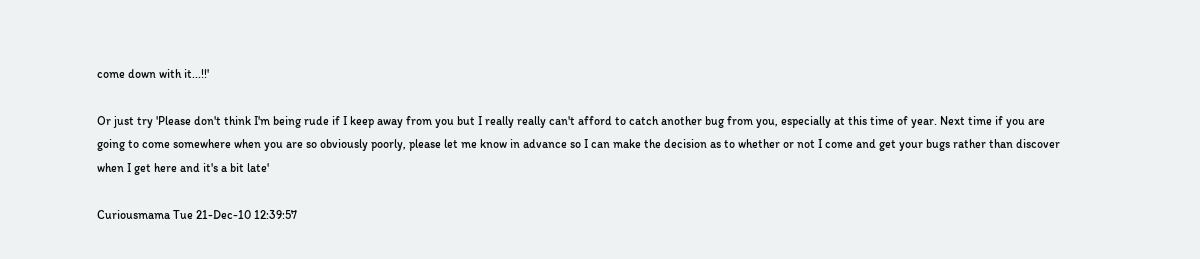come down with it...!!'

Or just try 'Please don't think I'm being rude if I keep away from you but I really really can't afford to catch another bug from you, especially at this time of year. Next time if you are going to come somewhere when you are so obviously poorly, please let me know in advance so I can make the decision as to whether or not I come and get your bugs rather than discover when I get here and it's a bit late'

Curiousmama Tue 21-Dec-10 12:39:57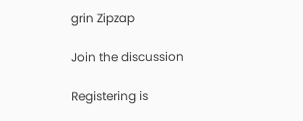grin Zipzap

Join the discussion

Registering is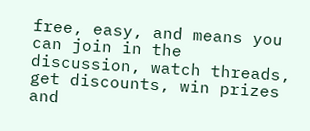free, easy, and means you can join in the discussion, watch threads, get discounts, win prizes and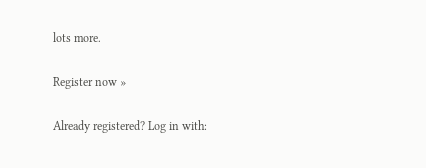lots more.

Register now »

Already registered? Log in with: